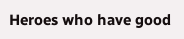Heroes who have good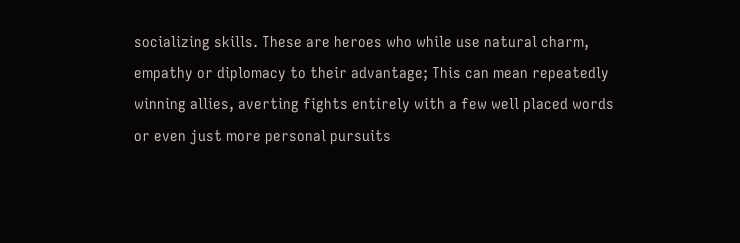socializing skills. These are heroes who while use natural charm, empathy or diplomacy to their advantage; This can mean repeatedly winning allies, averting fights entirely with a few well placed words or even just more personal pursuits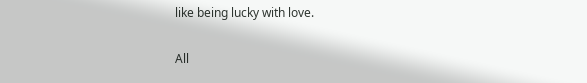like being lucky with love.

All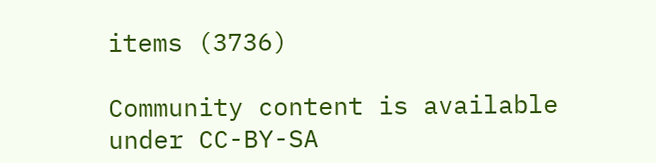items (3736)

Community content is available under CC-BY-SA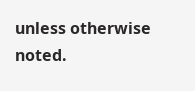unless otherwise noted.